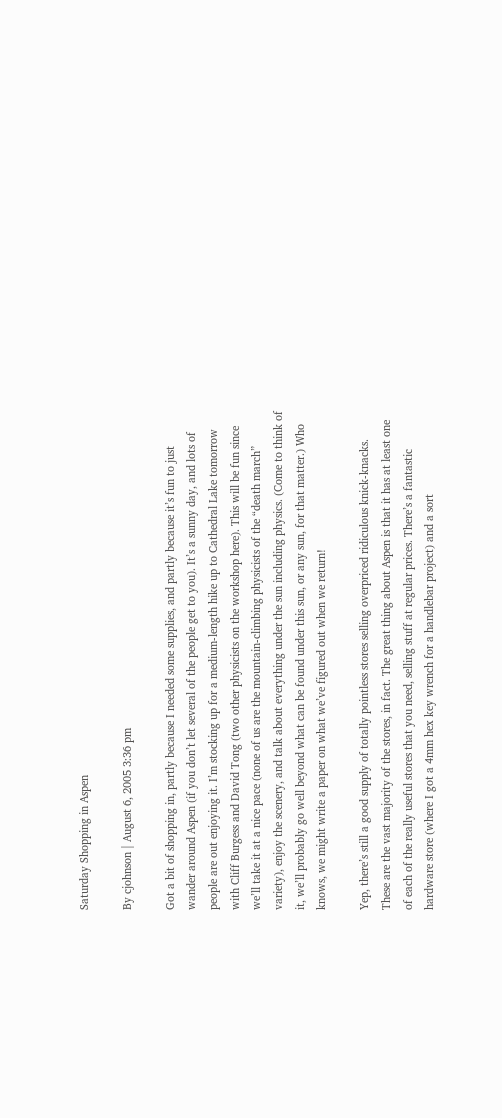Saturday Shopping in Aspen

By cjohnson | August 6, 2005 3:36 pm

Got a bit of shopping in, partly because I needed some supplies, and partly because it’s fun to just wander around Aspen (if you don’t let several of the people get to you). It’s a sunny day, and lots of people are out enjoying it. I’m stocking up for a medium-length hike up to Cathedral Lake tomorrow with Cliff Burgess and David Tong (two other physicists on the workshop here). This will be fun since we’ll take it at a nice pace (none of us are the mountain-climbing physicists of the “death march” variety), enjoy the scenery, and talk about everything under the sun including physics. (Come to think of it, we’ll probably go well beyond what can be found under this sun, or any sun, for that matter.) Who knows, we might write a paper on what we’ve figured out when we return!

Yep, there’s still a good supply of totally pointless stores selling overpriced ridiculous knick-knacks. These are the vast majority of the stores, in fact. The great thing about Aspen is that it has at least one of each of the really useful stores that you need, selling stuff at regular prices. There’s a fantastic hardware store (where I got a 4mm hex key wrench for a handlebar project) and a sort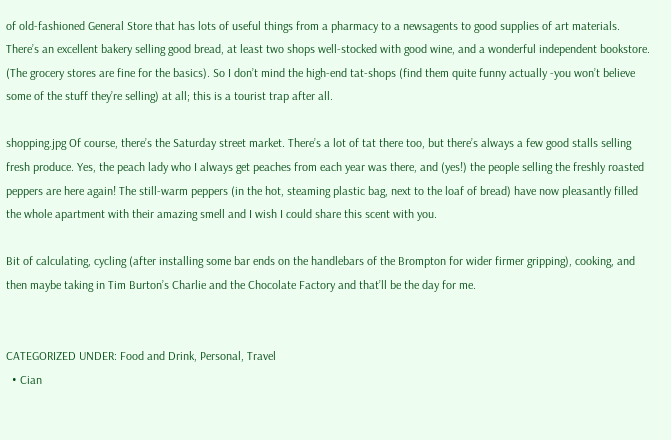of old-fashioned General Store that has lots of useful things from a pharmacy to a newsagents to good supplies of art materials. There’s an excellent bakery selling good bread, at least two shops well-stocked with good wine, and a wonderful independent bookstore. (The grocery stores are fine for the basics). So I don’t mind the high-end tat-shops (find them quite funny actually -you won’t believe some of the stuff they’re selling) at all; this is a tourist trap after all.

shopping.jpg Of course, there’s the Saturday street market. There’s a lot of tat there too, but there’s always a few good stalls selling fresh produce. Yes, the peach lady who I always get peaches from each year was there, and (yes!) the people selling the freshly roasted peppers are here again! The still-warm peppers (in the hot, steaming plastic bag, next to the loaf of bread) have now pleasantly filled the whole apartment with their amazing smell and I wish I could share this scent with you.

Bit of calculating, cycling (after installing some bar ends on the handlebars of the Brompton for wider firmer gripping), cooking, and then maybe taking in Tim Burton’s Charlie and the Chocolate Factory and that’ll be the day for me.


CATEGORIZED UNDER: Food and Drink, Personal, Travel
  • Cian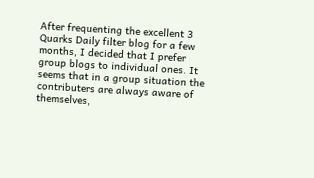After frequenting the excellent 3 Quarks Daily filter blog for a few months, I decided that I prefer group blogs to individual ones. It seems that in a group situation the contributers are always aware of themselves,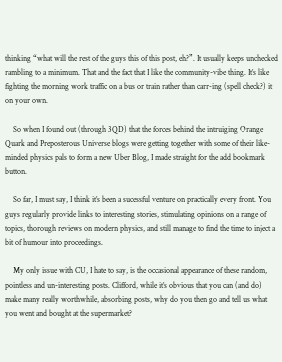thinking “what will the rest of the guys this of this post, eh?”. It usually keeps unchecked rambling to a minimum. That and the fact that I like the community-vibe thing. It’s like fighting the morning work traffic on a bus or train rather than carr-ing (spell check?) it on your own.

    So when I found out (through 3QD) that the forces behind the intruiging Orange Quark and Preposterous Universe blogs were getting together with some of their like-minded physics pals to form a new Uber Blog, I made straight for the add bookmark button.

    So far, I must say, I think it’s been a sucessful venture on practically every front. You guys regularly provide links to interesting stories, stimulating opinions on a range of topics, thorough reviews on modern physics, and still manage to find the time to inject a bit of humour into proceedings.

    My only issue with CU, I hate to say, is the occasional appearance of these random, pointless and un-interesting posts. Clifford, while it’s obvious that you can (and do) make many really worthwhile, absorbing posts, why do you then go and tell us what you went and bought at the supermarket?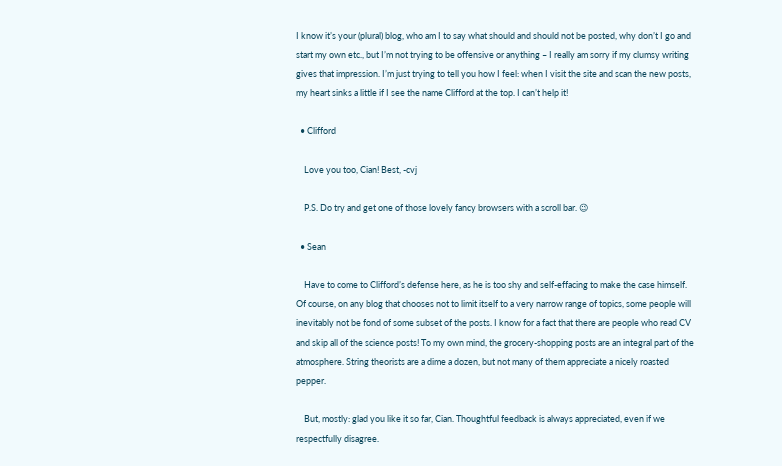I know it’s your (plural) blog, who am I to say what should and should not be posted, why don’t I go and start my own etc., but I’m not trying to be offensive or anything – I really am sorry if my clumsy writing gives that impression. I’m just trying to tell you how I feel: when I visit the site and scan the new posts, my heart sinks a little if I see the name Clifford at the top. I can’t help it!

  • Clifford

    Love you too, Cian! Best, -cvj

    P.S. Do try and get one of those lovely fancy browsers with a scroll bar. 😉

  • Sean

    Have to come to Clifford’s defense here, as he is too shy and self-effacing to make the case himself. Of course, on any blog that chooses not to limit itself to a very narrow range of topics, some people will inevitably not be fond of some subset of the posts. I know for a fact that there are people who read CV and skip all of the science posts! To my own mind, the grocery-shopping posts are an integral part of the atmosphere. String theorists are a dime a dozen, but not many of them appreciate a nicely roasted pepper.

    But, mostly: glad you like it so far, Cian. Thoughtful feedback is always appreciated, even if we respectfully disagree.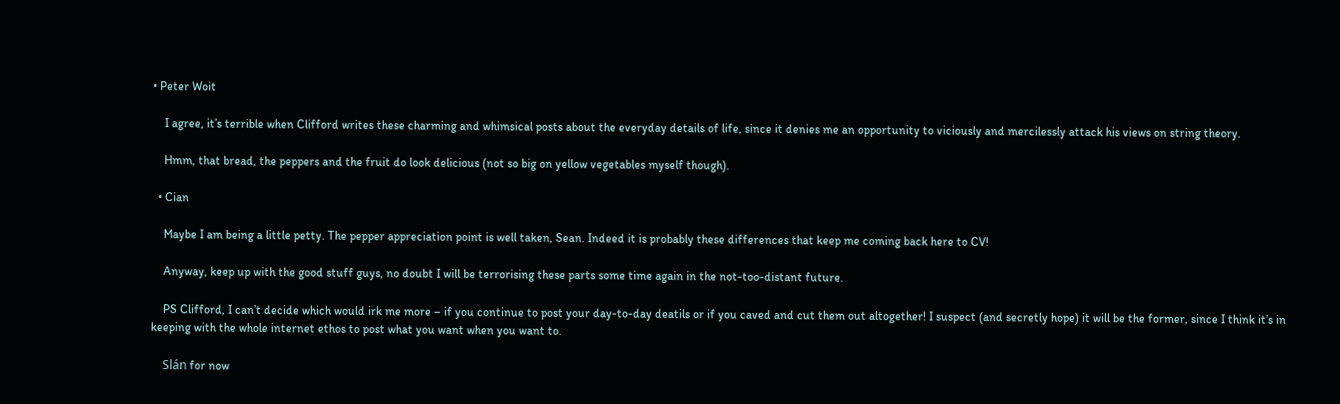• Peter Woit

    I agree, it’s terrible when Clifford writes these charming and whimsical posts about the everyday details of life, since it denies me an opportunity to viciously and mercilessly attack his views on string theory.

    Hmm, that bread, the peppers and the fruit do look delicious (not so big on yellow vegetables myself though).

  • Cian

    Maybe I am being a little petty. The pepper appreciation point is well taken, Sean. Indeed it is probably these differences that keep me coming back here to CV!

    Anyway, keep up with the good stuff guys, no doubt I will be terrorising these parts some time again in the not-too-distant future.

    PS Clifford, I can’t decide which would irk me more – if you continue to post your day-to-day deatils or if you caved and cut them out altogether! I suspect (and secretly hope) it will be the former, since I think it’s in keeping with the whole internet ethos to post what you want when you want to.

    Slán for now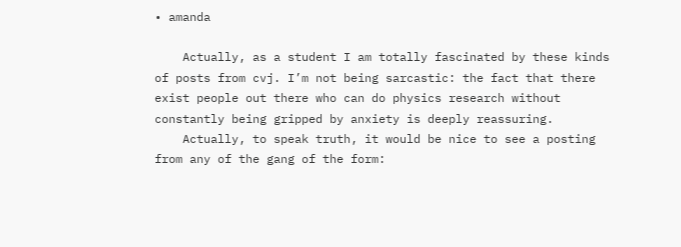• amanda

    Actually, as a student I am totally fascinated by these kinds of posts from cvj. I’m not being sarcastic: the fact that there exist people out there who can do physics research without constantly being gripped by anxiety is deeply reassuring.
    Actually, to speak truth, it would be nice to see a posting from any of the gang of the form: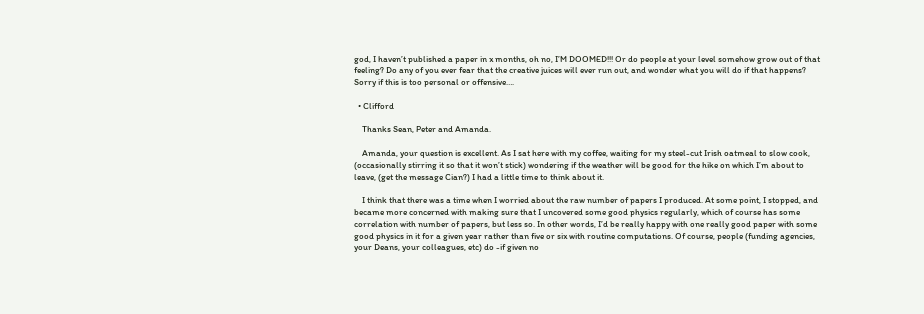god, I haven’t published a paper in x months, oh no, I’M DOOMED!!! Or do people at your level somehow grow out of that feeling? Do any of you ever fear that the creative juices will ever run out, and wonder what you will do if that happens? Sorry if this is too personal or offensive….

  • Clifford

    Thanks Sean, Peter and Amanda.

    Amanda, your question is excellent. As I sat here with my coffee, waiting for my steel-cut Irish oatmeal to slow cook, (occasionally stirring it so that it won’t stick) wondering if the weather will be good for the hike on which I’m about to leave, (get the message Cian?) I had a little time to think about it.

    I think that there was a time when I worried about the raw number of papers I produced. At some point, I stopped, and became more concerned with making sure that I uncovered some good physics regularly, which of course has some correlation with number of papers, but less so. In other words, I’d be really happy with one really good paper with some good physics in it for a given year rather than five or six with routine computations. Of course, people (funding agencies, your Deans, your colleagues, etc) do -if given no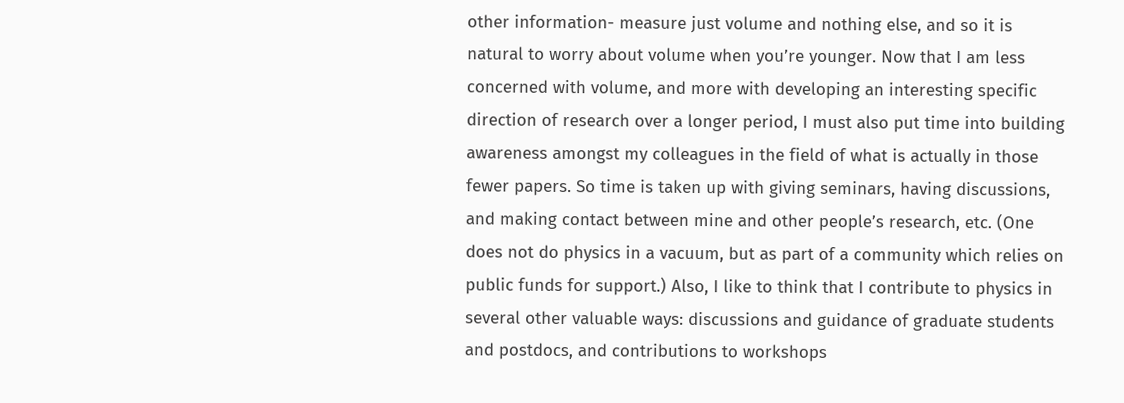other information- measure just volume and nothing else, and so it is natural to worry about volume when you’re younger. Now that I am less concerned with volume, and more with developing an interesting specific direction of research over a longer period, I must also put time into building awareness amongst my colleagues in the field of what is actually in those fewer papers. So time is taken up with giving seminars, having discussions, and making contact between mine and other people’s research, etc. (One does not do physics in a vacuum, but as part of a community which relies on public funds for support.) Also, I like to think that I contribute to physics in several other valuable ways: discussions and guidance of graduate students and postdocs, and contributions to workshops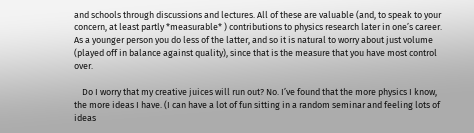and schools through discussions and lectures. All of these are valuable (and, to speak to your concern, at least partly *measurable* ) contributions to physics research later in one’s career. As a younger person you do less of the latter, and so it is natural to worry about just volume (played off in balance against quality), since that is the measure that you have most control over.

    Do I worry that my creative juices will run out? No. I’ve found that the more physics I know, the more ideas I have. (I can have a lot of fun sitting in a random seminar and feeling lots of ideas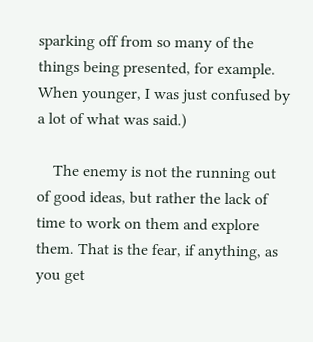sparking off from so many of the things being presented, for example. When younger, I was just confused by a lot of what was said.)

    The enemy is not the running out of good ideas, but rather the lack of time to work on them and explore them. That is the fear, if anything, as you get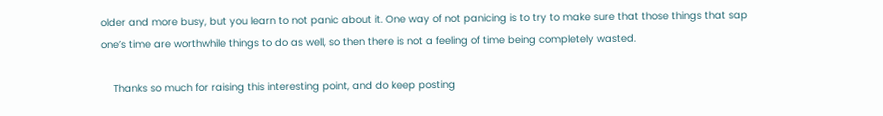older and more busy, but you learn to not panic about it. One way of not panicing is to try to make sure that those things that sap one’s time are worthwhile things to do as well, so then there is not a feeling of time being completely wasted.

    Thanks so much for raising this interesting point, and do keep posting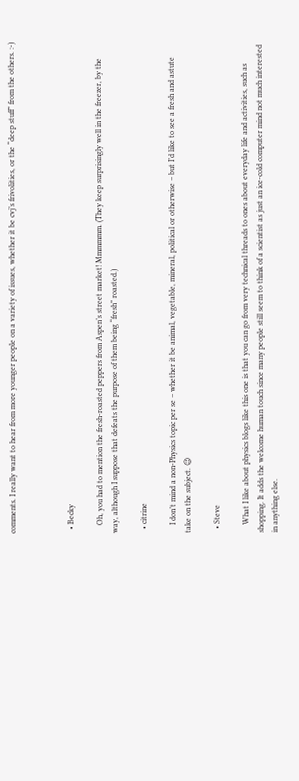comments. I really want to hear from more younger people on a variety of issues, whether it be cvj’s frivolities, or the “deep stuff” from the others. :-)



  • Becky

    Oh, you had to mention the fresh-roasted peppers from Aspen’s street market! Mmmmmm. (They keep surprisingly well in the freezer, by the way, although I suppose that defeats the purpose of them being “fresh” roasted.)

  • citrine

    I don’t mind a non-Physics topic per se – whether it be animal, vegetable, mineral, political or otherwise – but I’d like to see a fresh and astute take on the subject. 😉

  • Steve

    What I like about physics blogs like this one is that you can go from very technical threads to ones about everyday life and activities, such as shopping. It adds the welcome human touch since many people still seem to think of a scientist as just an ice-cold computer mind not much interested in anything else.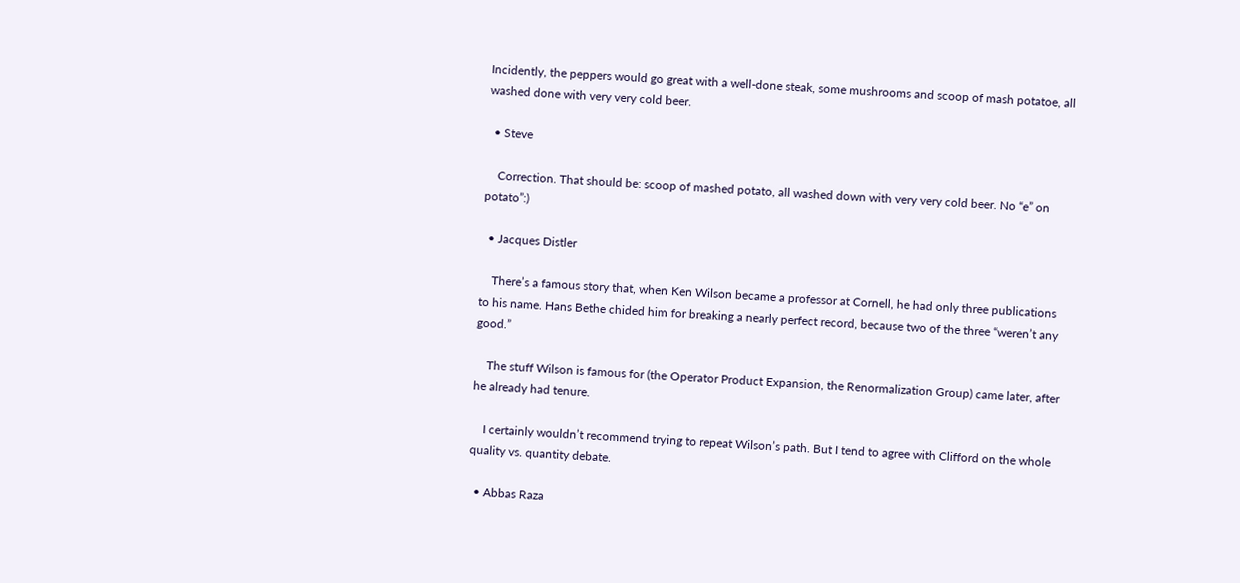Incidently, the peppers would go great with a well-done steak, some mushrooms and scoop of mash potatoe, all washed done with very very cold beer.

  • Steve

    Correction. That should be: scoop of mashed potato, all washed down with very very cold beer. No “e” on potato”:)

  • Jacques Distler

    There’s a famous story that, when Ken Wilson became a professor at Cornell, he had only three publications to his name. Hans Bethe chided him for breaking a nearly perfect record, because two of the three “weren’t any good.”

    The stuff Wilson is famous for (the Operator Product Expansion, the Renormalization Group) came later, after he already had tenure.

    I certainly wouldn’t recommend trying to repeat Wilson’s path. But I tend to agree with Clifford on the whole quality vs. quantity debate.

  • Abbas Raza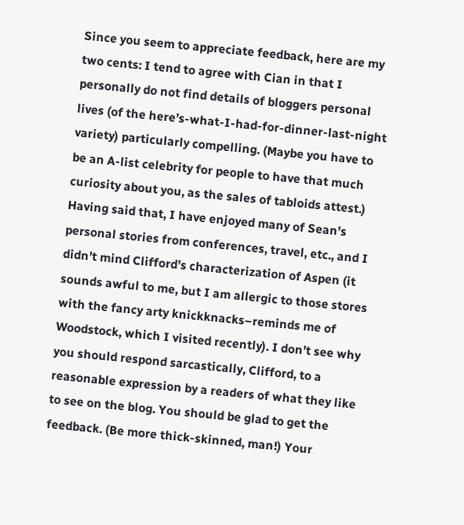Since you seem to appreciate feedback, here are my two cents: I tend to agree with Cian in that I personally do not find details of bloggers personal lives (of the here’s-what-I-had-for-dinner-last-night variety) particularly compelling. (Maybe you have to be an A-list celebrity for people to have that much curiosity about you, as the sales of tabloids attest.) Having said that, I have enjoyed many of Sean’s personal stories from conferences, travel, etc., and I didn’t mind Clifford’s characterization of Aspen (it sounds awful to me, but I am allergic to those stores with the fancy arty knickknacks–reminds me of Woodstock, which I visited recently). I don’t see why you should respond sarcastically, Clifford, to a reasonable expression by a readers of what they like to see on the blog. You should be glad to get the feedback. (Be more thick-skinned, man!) Your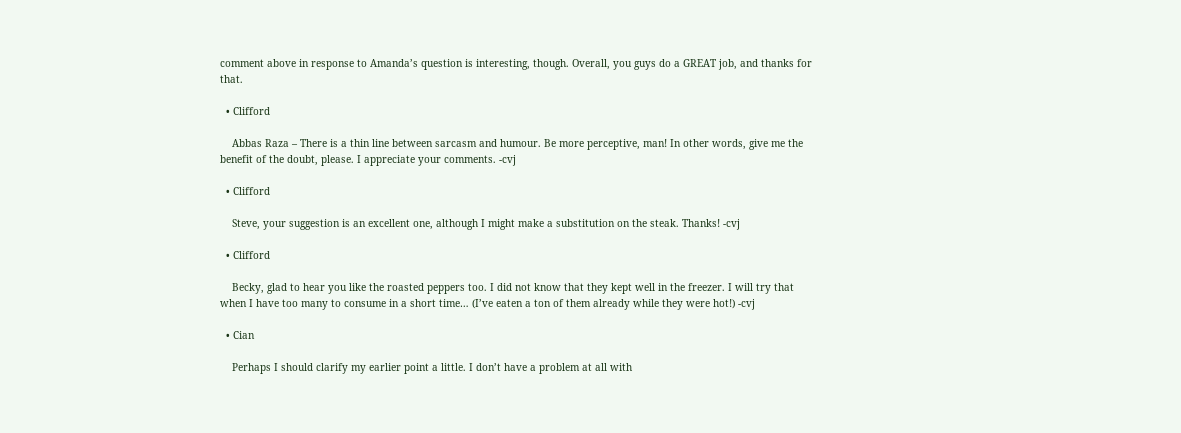comment above in response to Amanda’s question is interesting, though. Overall, you guys do a GREAT job, and thanks for that.

  • Clifford

    Abbas Raza – There is a thin line between sarcasm and humour. Be more perceptive, man! In other words, give me the benefit of the doubt, please. I appreciate your comments. -cvj

  • Clifford

    Steve, your suggestion is an excellent one, although I might make a substitution on the steak. Thanks! -cvj

  • Clifford

    Becky, glad to hear you like the roasted peppers too. I did not know that they kept well in the freezer. I will try that when I have too many to consume in a short time… (I’ve eaten a ton of them already while they were hot!) -cvj

  • Cian

    Perhaps I should clarify my earlier point a little. I don’t have a problem at all with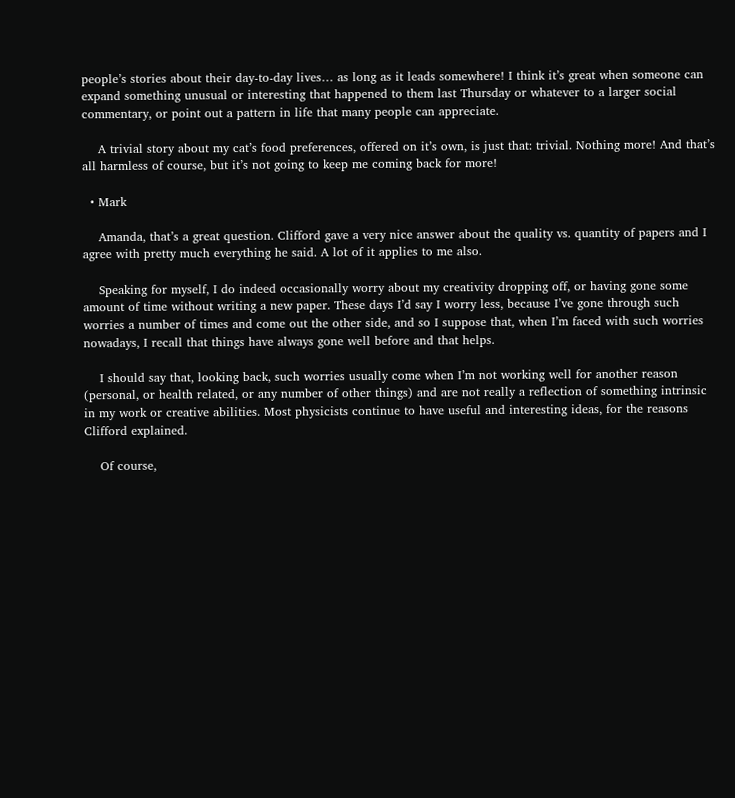people’s stories about their day-to-day lives… as long as it leads somewhere! I think it’s great when someone can expand something unusual or interesting that happened to them last Thursday or whatever to a larger social commentary, or point out a pattern in life that many people can appreciate.

    A trivial story about my cat’s food preferences, offered on it’s own, is just that: trivial. Nothing more! And that’s all harmless of course, but it’s not going to keep me coming back for more!

  • Mark

    Amanda, that’s a great question. Clifford gave a very nice answer about the quality vs. quantity of papers and I agree with pretty much everything he said. A lot of it applies to me also.

    Speaking for myself, I do indeed occasionally worry about my creativity dropping off, or having gone some amount of time without writing a new paper. These days I’d say I worry less, because I’ve gone through such worries a number of times and come out the other side, and so I suppose that, when I’m faced with such worries nowadays, I recall that things have always gone well before and that helps.

    I should say that, looking back, such worries usually come when I’m not working well for another reason (personal, or health related, or any number of other things) and are not really a reflection of something intrinsic in my work or creative abilities. Most physicists continue to have useful and interesting ideas, for the reasons Clifford explained.

    Of course,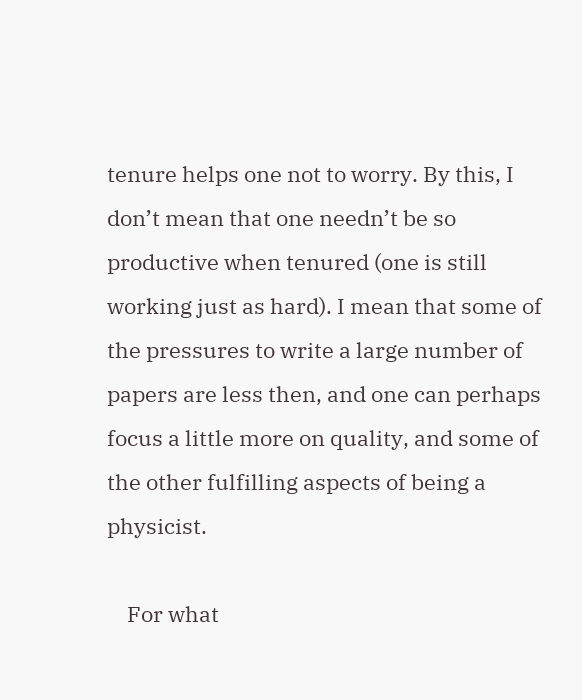tenure helps one not to worry. By this, I don’t mean that one needn’t be so productive when tenured (one is still working just as hard). I mean that some of the pressures to write a large number of papers are less then, and one can perhaps focus a little more on quality, and some of the other fulfilling aspects of being a physicist.

    For what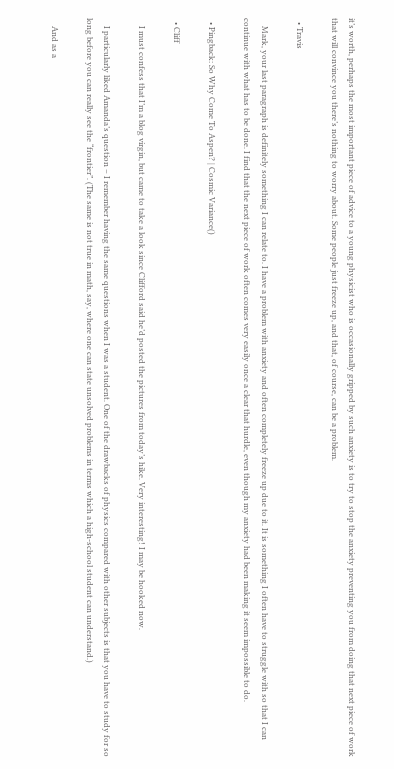it’s worth, perhaps the most important piece of advice to a young physicist who is occasionally gripped by such anxiety is to try to stop the anxiety preventing you from doing that next piece of work that will convince you there’s nothing to worry about. Some people just freeze up, and that, of course, can be a problem.

  • Travis

    Mark, your last paragraph is definitely something I can relate to. I have a problem with anxiety and often completely freeze up due to it. It is something I often have to struggle with so that I can continue with what has to be done. I find that the next piece of work often comes very easily once a clear that hurdle, even though my anxiety had been making it seem impossible to do.

  • Pingback: So Why Come To Aspen? | Cosmic Variance()

  • Cliff

    I must confess that I’m a blog virgin, but came to take a look since Clifford said he’d posted the pictures from today’s hike. Very interesting! I may be hooked now.

    I particularly liked Amanda’s question – I remember having the same questions when I was a student. One of the drawbacks of physics compared with other subjects is that you have to study for so long before you can really see the “frontier”. (The same is not true in math, say, where one can state unsolved problems in terms which a high-school student can understand.)

    And as a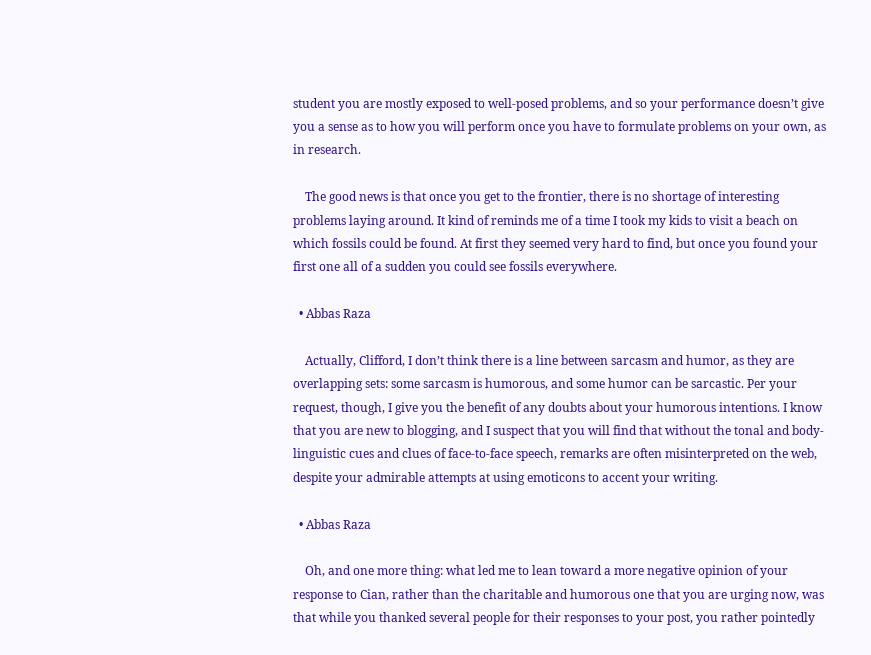student you are mostly exposed to well-posed problems, and so your performance doesn’t give you a sense as to how you will perform once you have to formulate problems on your own, as in research.

    The good news is that once you get to the frontier, there is no shortage of interesting problems laying around. It kind of reminds me of a time I took my kids to visit a beach on which fossils could be found. At first they seemed very hard to find, but once you found your first one all of a sudden you could see fossils everywhere.

  • Abbas Raza

    Actually, Clifford, I don’t think there is a line between sarcasm and humor, as they are overlapping sets: some sarcasm is humorous, and some humor can be sarcastic. Per your request, though, I give you the benefit of any doubts about your humorous intentions. I know that you are new to blogging, and I suspect that you will find that without the tonal and body-linguistic cues and clues of face-to-face speech, remarks are often misinterpreted on the web, despite your admirable attempts at using emoticons to accent your writing.

  • Abbas Raza

    Oh, and one more thing: what led me to lean toward a more negative opinion of your response to Cian, rather than the charitable and humorous one that you are urging now, was that while you thanked several people for their responses to your post, you rather pointedly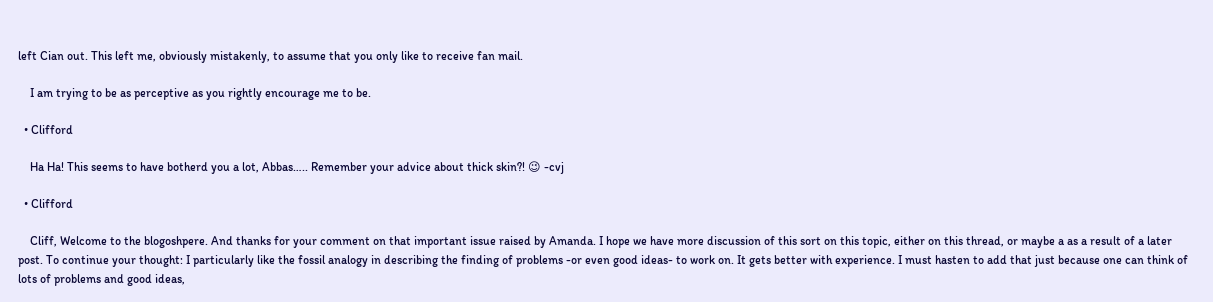left Cian out. This left me, obviously mistakenly, to assume that you only like to receive fan mail.

    I am trying to be as perceptive as you rightly encourage me to be.

  • Clifford

    Ha Ha! This seems to have botherd you a lot, Abbas….. Remember your advice about thick skin?! 😉 -cvj

  • Clifford

    Cliff, Welcome to the blogoshpere. And thanks for your comment on that important issue raised by Amanda. I hope we have more discussion of this sort on this topic, either on this thread, or maybe a as a result of a later post. To continue your thought: I particularly like the fossil analogy in describing the finding of problems -or even good ideas- to work on. It gets better with experience. I must hasten to add that just because one can think of lots of problems and good ideas,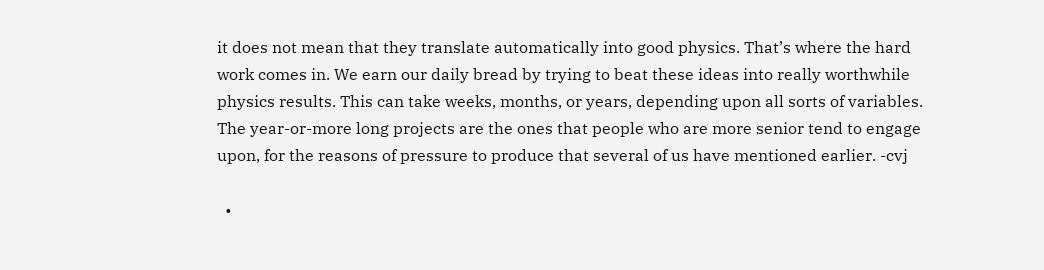it does not mean that they translate automatically into good physics. That’s where the hard work comes in. We earn our daily bread by trying to beat these ideas into really worthwhile physics results. This can take weeks, months, or years, depending upon all sorts of variables. The year-or-more long projects are the ones that people who are more senior tend to engage upon, for the reasons of pressure to produce that several of us have mentioned earlier. -cvj

  •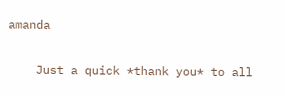amanda

    Just a quick *thank you* to all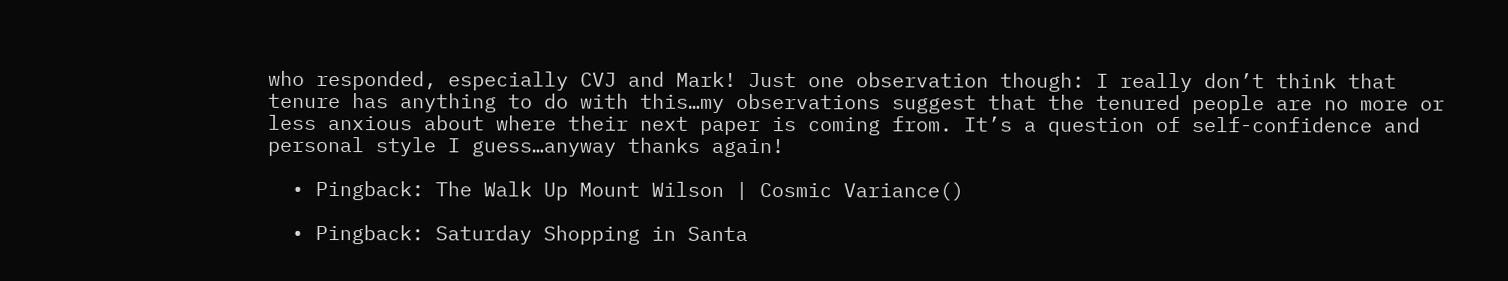who responded, especially CVJ and Mark! Just one observation though: I really don’t think that tenure has anything to do with this…my observations suggest that the tenured people are no more or less anxious about where their next paper is coming from. It’s a question of self-confidence and personal style I guess…anyway thanks again!

  • Pingback: The Walk Up Mount Wilson | Cosmic Variance()

  • Pingback: Saturday Shopping in Santa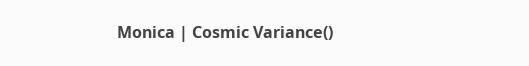Monica | Cosmic Variance()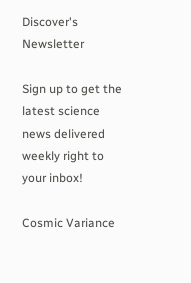Discover's Newsletter

Sign up to get the latest science news delivered weekly right to your inbox!

Cosmic Variance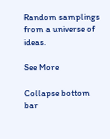Random samplings from a universe of ideas.

See More

Collapse bottom bar